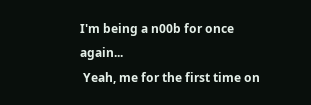I'm being a n00b for once again...
 Yeah, me for the first time on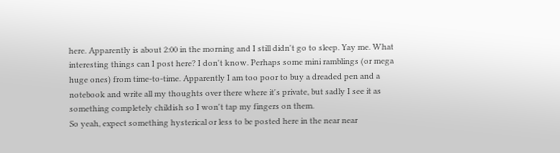here. Apparently is about 2:00 in the morning and I still didn't go to sleep. Yay me. What interesting things can I post here? I don't know. Perhaps some mini ramblings (or mega huge ones) from time-to-time. Apparently I am too poor to buy a dreaded pen and a notebook and write all my thoughts over there where it's private, but sadly I see it as something completely childish so I won't tap my fingers on them.
So yeah, expect something hysterical or less to be posted here in the near near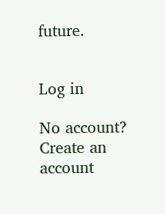future.


Log in

No account? Create an account